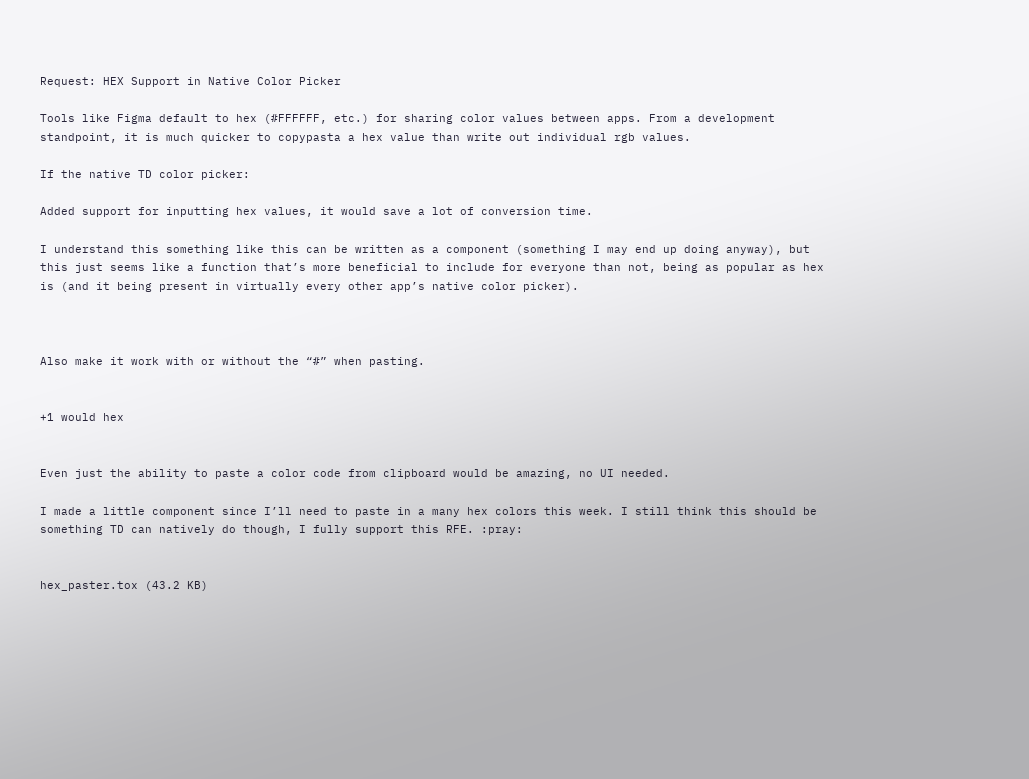Request: HEX Support in Native Color Picker

Tools like Figma default to hex (#FFFFFF, etc.) for sharing color values between apps. From a development standpoint, it is much quicker to copypasta a hex value than write out individual rgb values.

If the native TD color picker:

Added support for inputting hex values, it would save a lot of conversion time.

I understand this something like this can be written as a component (something I may end up doing anyway), but this just seems like a function that’s more beneficial to include for everyone than not, being as popular as hex is (and it being present in virtually every other app’s native color picker).



Also make it work with or without the “#” when pasting.


+1 would hex


Even just the ability to paste a color code from clipboard would be amazing, no UI needed.

I made a little component since I’ll need to paste in a many hex colors this week. I still think this should be something TD can natively do though, I fully support this RFE. :pray:


hex_paster.tox (43.2 KB)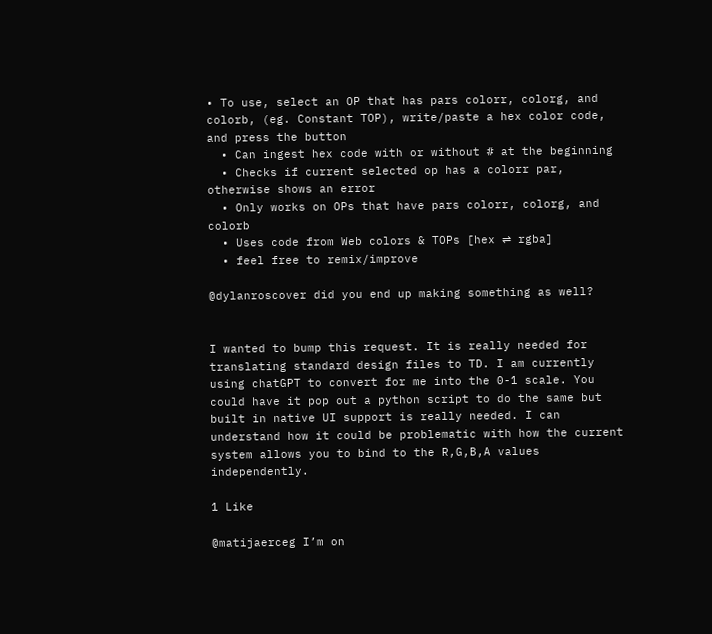• To use, select an OP that has pars colorr, colorg, and colorb, (eg. Constant TOP), write/paste a hex color code, and press the button
  • Can ingest hex code with or without # at the beginning
  • Checks if current selected op has a colorr par, otherwise shows an error
  • Only works on OPs that have pars colorr, colorg, and colorb
  • Uses code from Web colors & TOPs [hex ⇌ rgba]
  • feel free to remix/improve

@dylanroscover did you end up making something as well?


I wanted to bump this request. It is really needed for translating standard design files to TD. I am currently using chatGPT to convert for me into the 0-1 scale. You could have it pop out a python script to do the same but built in native UI support is really needed. I can understand how it could be problematic with how the current system allows you to bind to the R,G,B,A values independently.

1 Like

@matijaerceg I’m on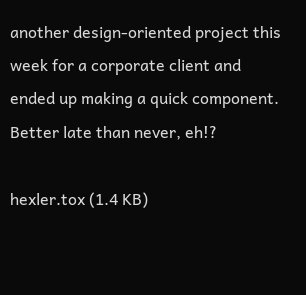another design-oriented project this week for a corporate client and ended up making a quick component. Better late than never, eh!?

hexler.tox (1.4 KB)